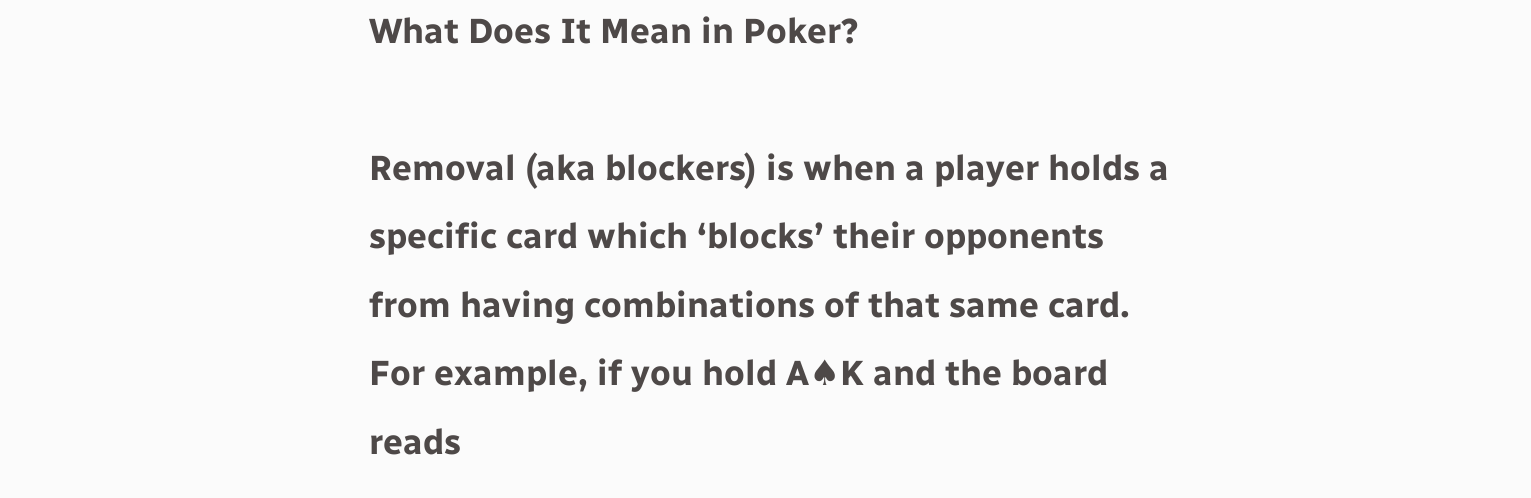What Does It Mean in Poker?

Removal (aka blockers) is when a player holds a specific card which ‘blocks’ their opponents from having combinations of that same card. For example, if you hold A♠K and the board reads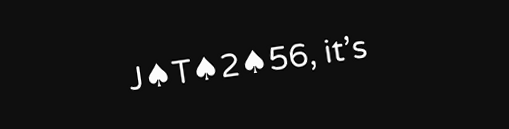J♠T♠2♠56, it’s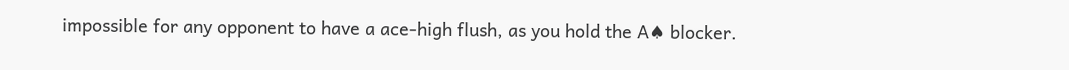impossible for any opponent to have a ace-high flush, as you hold the A♠ blocker.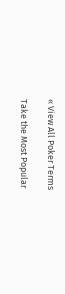« View All Poker Terms

Take the Most Popular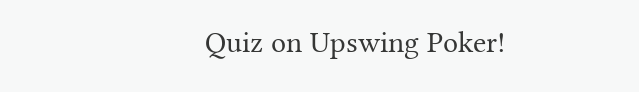Quiz on Upswing Poker!